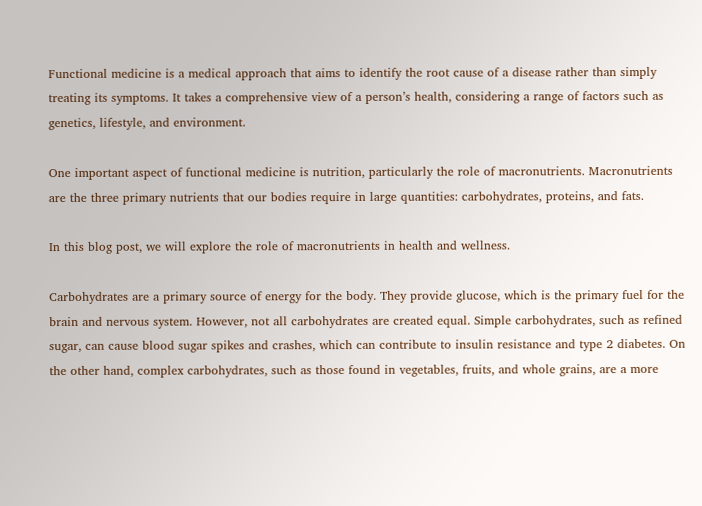Functional medicine is a medical approach that aims to identify the root cause of a disease rather than simply treating its symptoms. It takes a comprehensive view of a person’s health, considering a range of factors such as genetics, lifestyle, and environment.

One important aspect of functional medicine is nutrition, particularly the role of macronutrients. Macronutrients are the three primary nutrients that our bodies require in large quantities: carbohydrates, proteins, and fats.

In this blog post, we will explore the role of macronutrients in health and wellness.

Carbohydrates are a primary source of energy for the body. They provide glucose, which is the primary fuel for the brain and nervous system. However, not all carbohydrates are created equal. Simple carbohydrates, such as refined sugar, can cause blood sugar spikes and crashes, which can contribute to insulin resistance and type 2 diabetes. On the other hand, complex carbohydrates, such as those found in vegetables, fruits, and whole grains, are a more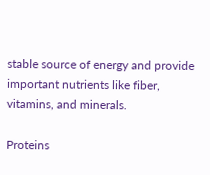stable source of energy and provide important nutrients like fiber, vitamins, and minerals.

Proteins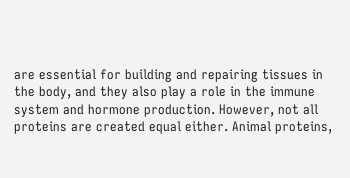are essential for building and repairing tissues in the body, and they also play a role in the immune system and hormone production. However, not all proteins are created equal either. Animal proteins,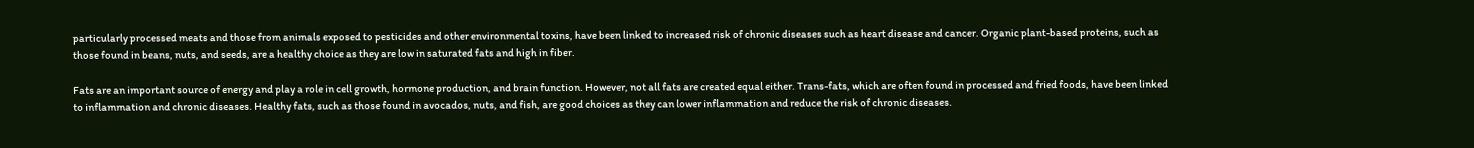particularly processed meats and those from animals exposed to pesticides and other environmental toxins, have been linked to increased risk of chronic diseases such as heart disease and cancer. Organic plant-based proteins, such as those found in beans, nuts, and seeds, are a healthy choice as they are low in saturated fats and high in fiber.

Fats are an important source of energy and play a role in cell growth, hormone production, and brain function. However, not all fats are created equal either. Trans-fats, which are often found in processed and fried foods, have been linked to inflammation and chronic diseases. Healthy fats, such as those found in avocados, nuts, and fish, are good choices as they can lower inflammation and reduce the risk of chronic diseases.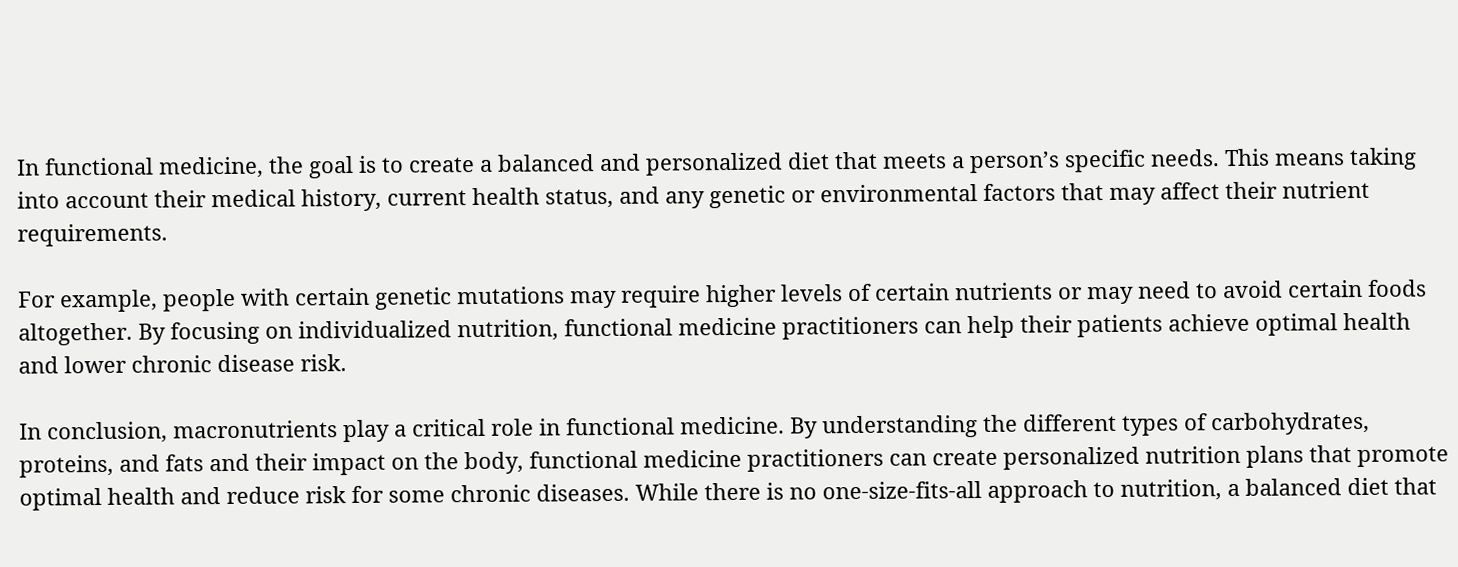In functional medicine, the goal is to create a balanced and personalized diet that meets a person’s specific needs. This means taking into account their medical history, current health status, and any genetic or environmental factors that may affect their nutrient requirements.

For example, people with certain genetic mutations may require higher levels of certain nutrients or may need to avoid certain foods altogether. By focusing on individualized nutrition, functional medicine practitioners can help their patients achieve optimal health and lower chronic disease risk.

In conclusion, macronutrients play a critical role in functional medicine. By understanding the different types of carbohydrates, proteins, and fats and their impact on the body, functional medicine practitioners can create personalized nutrition plans that promote optimal health and reduce risk for some chronic diseases. While there is no one-size-fits-all approach to nutrition, a balanced diet that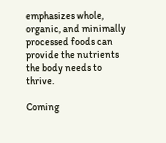emphasizes whole, organic, and minimally processed foods can provide the nutrients the body needs to thrive.

Coming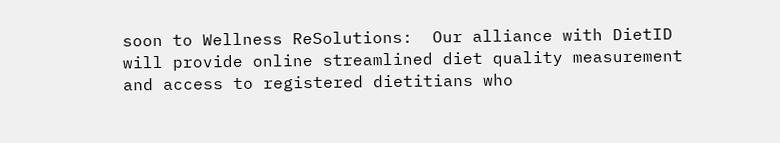soon to Wellness ReSolutions:  Our alliance with DietID will provide online streamlined diet quality measurement and access to registered dietitians who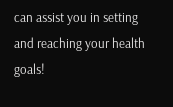can assist you in setting and reaching your health goals!